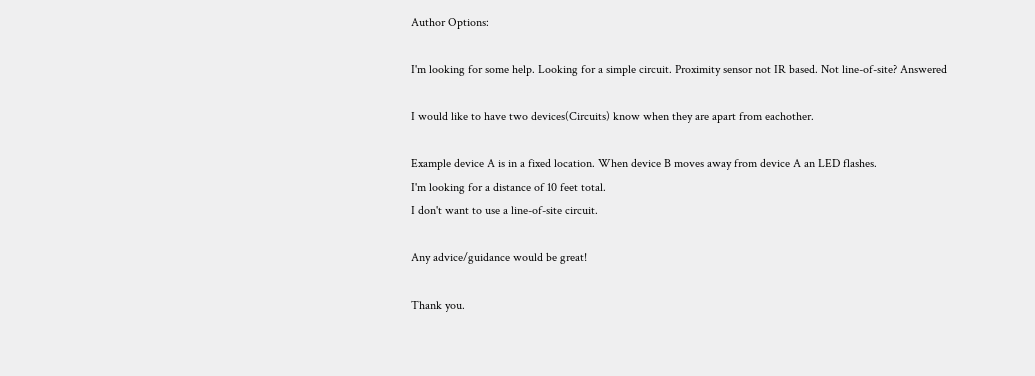Author Options:

I'm looking for some help. Looking for a simple circuit. Proximity sensor not IR based. Not line-of-site? Answered

I would like to have two devices(Circuits) know when they are apart from eachother.

Example device A is in a fixed location. When device B moves away from device A an LED flashes.
I'm looking for a distance of 10 feet total.
I don't want to use a line-of-site circuit.

Any advice/guidance would be great!

Thank you.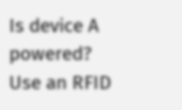Is device A powered? Use an RFID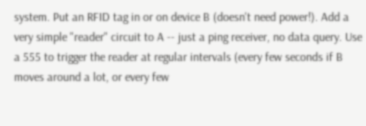system. Put an RFID tag in or on device B (doesn't need power!). Add a very simple "reader" circuit to A -- just a ping receiver, no data query. Use a 555 to trigger the reader at regular intervals (every few seconds if B moves around a lot, or every few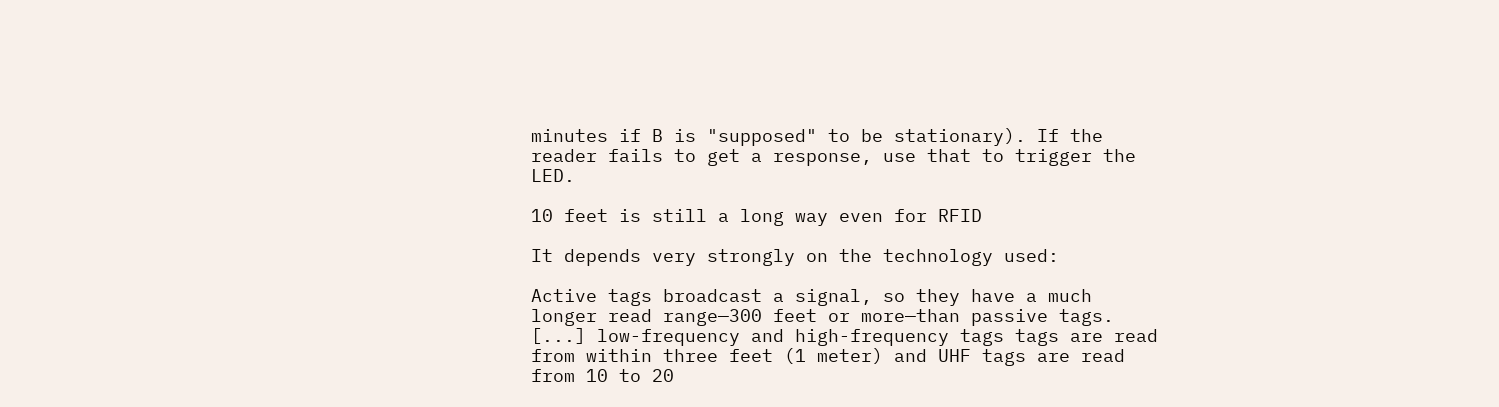minutes if B is "supposed" to be stationary). If the reader fails to get a response, use that to trigger the LED.

10 feet is still a long way even for RFID

It depends very strongly on the technology used:

Active tags broadcast a signal, so they have a much longer read range—300 feet or more—than passive tags. [...] low-frequency and high-frequency tags tags are read from within three feet (1 meter) and UHF tags are read from 10 to 20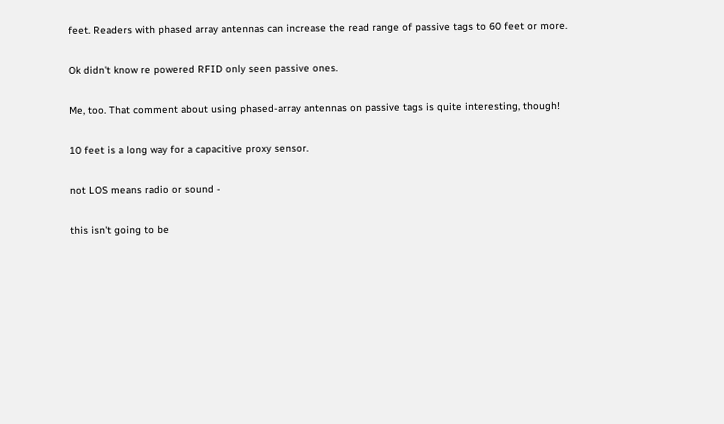feet. Readers with phased array antennas can increase the read range of passive tags to 60 feet or more.

Ok didn't know re powered RFID only seen passive ones.

Me, too. That comment about using phased-array antennas on passive tags is quite interesting, though!

10 feet is a long way for a capacitive proxy sensor.

not LOS means radio or sound -

this isn't going to be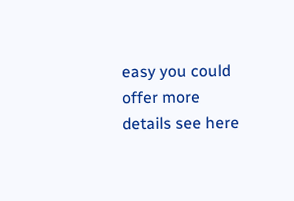easy you could offer more details see here